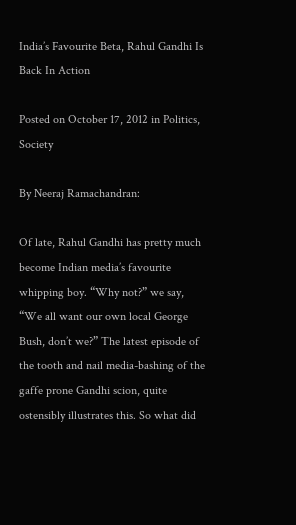India’s Favourite Beta, Rahul Gandhi Is Back In Action

Posted on October 17, 2012 in Politics, Society

By Neeraj Ramachandran:

Of late, Rahul Gandhi has pretty much become Indian media’s favourite whipping boy. “Why not?” we say, “We all want our own local George Bush, don’t we?” The latest episode of the tooth and nail media-bashing of the gaffe prone Gandhi scion, quite ostensibly illustrates this. So what did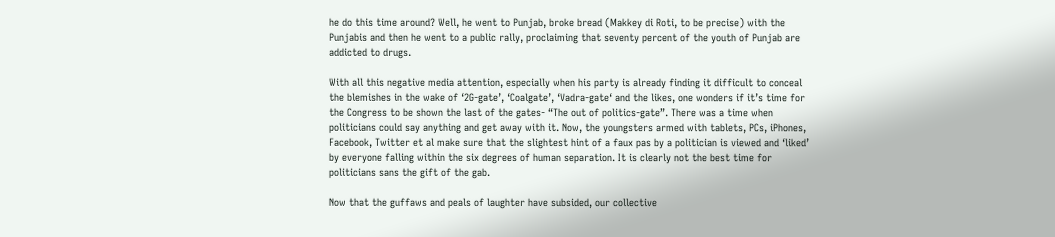he do this time around? Well, he went to Punjab, broke bread (Makkey di Roti, to be precise) with the Punjabis and then he went to a public rally, proclaiming that seventy percent of the youth of Punjab are addicted to drugs.

With all this negative media attention, especially when his party is already finding it difficult to conceal the blemishes in the wake of ‘2G-gate’, ‘Coalgate’, ‘Vadra-gate‘ and the likes, one wonders if it’s time for the Congress to be shown the last of the gates- “The out of politics-gate”. There was a time when politicians could say anything and get away with it. Now, the youngsters armed with tablets, PCs, iPhones, Facebook, Twitter et al make sure that the slightest hint of a faux pas by a politician is viewed and ‘liked’ by everyone falling within the six degrees of human separation. It is clearly not the best time for politicians sans the gift of the gab.

Now that the guffaws and peals of laughter have subsided, our collective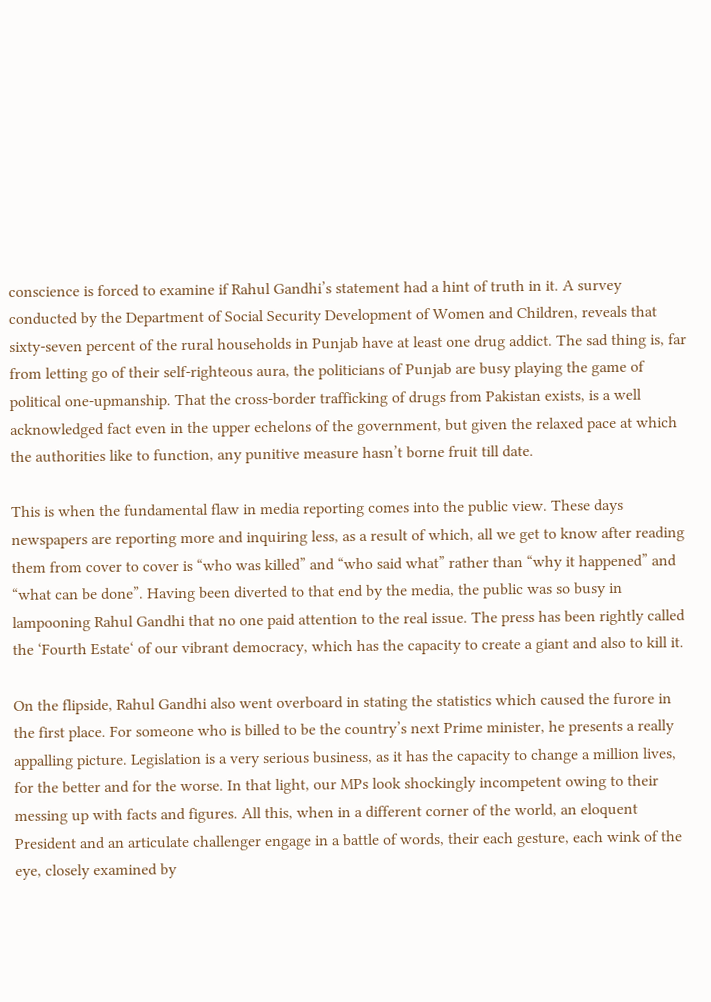conscience is forced to examine if Rahul Gandhi’s statement had a hint of truth in it. A survey conducted by the Department of Social Security Development of Women and Children, reveals that sixty-seven percent of the rural households in Punjab have at least one drug addict. The sad thing is, far from letting go of their self-righteous aura, the politicians of Punjab are busy playing the game of political one-upmanship. That the cross-border trafficking of drugs from Pakistan exists, is a well acknowledged fact even in the upper echelons of the government, but given the relaxed pace at which the authorities like to function, any punitive measure hasn’t borne fruit till date.

This is when the fundamental flaw in media reporting comes into the public view. These days newspapers are reporting more and inquiring less, as a result of which, all we get to know after reading them from cover to cover is “who was killed” and “who said what” rather than “why it happened” and “what can be done”. Having been diverted to that end by the media, the public was so busy in lampooning Rahul Gandhi that no one paid attention to the real issue. The press has been rightly called the ‘Fourth Estate‘ of our vibrant democracy, which has the capacity to create a giant and also to kill it.

On the flipside, Rahul Gandhi also went overboard in stating the statistics which caused the furore in the first place. For someone who is billed to be the country’s next Prime minister, he presents a really appalling picture. Legislation is a very serious business, as it has the capacity to change a million lives, for the better and for the worse. In that light, our MPs look shockingly incompetent owing to their messing up with facts and figures. All this, when in a different corner of the world, an eloquent President and an articulate challenger engage in a battle of words, their each gesture, each wink of the eye, closely examined by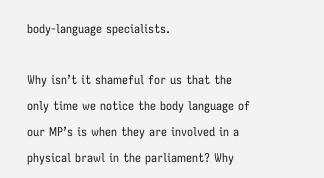body-language specialists.

Why isn’t it shameful for us that the only time we notice the body language of our MP’s is when they are involved in a physical brawl in the parliament? Why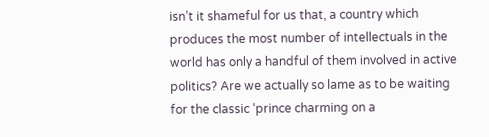isn’t it shameful for us that, a country which produces the most number of intellectuals in the world has only a handful of them involved in active politics? Are we actually so lame as to be waiting for the classic ‘prince charming on a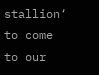stallion‘ to come to our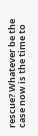rescue? Whatever be the case now is the time to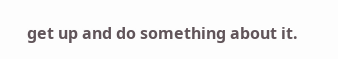get up and do something about it.